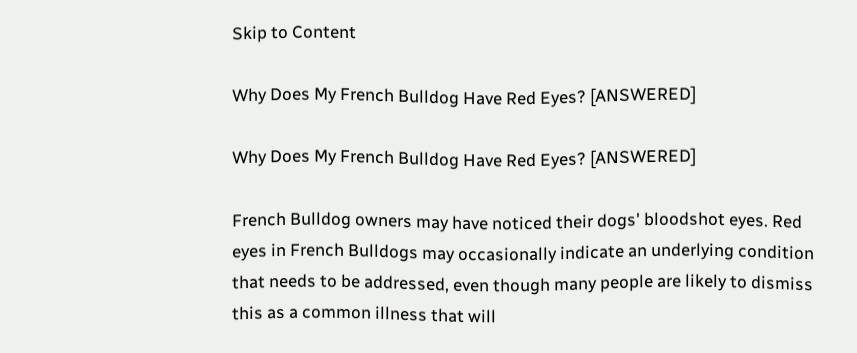Skip to Content

Why Does My French Bulldog Have Red Eyes? [ANSWERED]

Why Does My French Bulldog Have Red Eyes? [ANSWERED]

French Bulldog owners may have noticed their dogs' bloodshot eyes. Red eyes in French Bulldogs may occasionally indicate an underlying condition that needs to be addressed, even though many people are likely to dismiss this as a common illness that will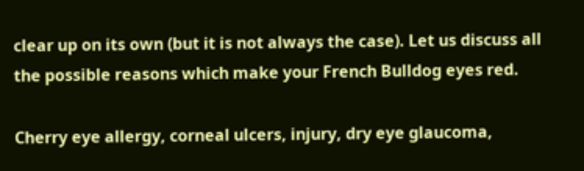clear up on its own (but it is not always the case). Let us discuss all the possible reasons which make your French Bulldog eyes red.

Cherry eye allergy, corneal ulcers, injury, dry eye glaucoma,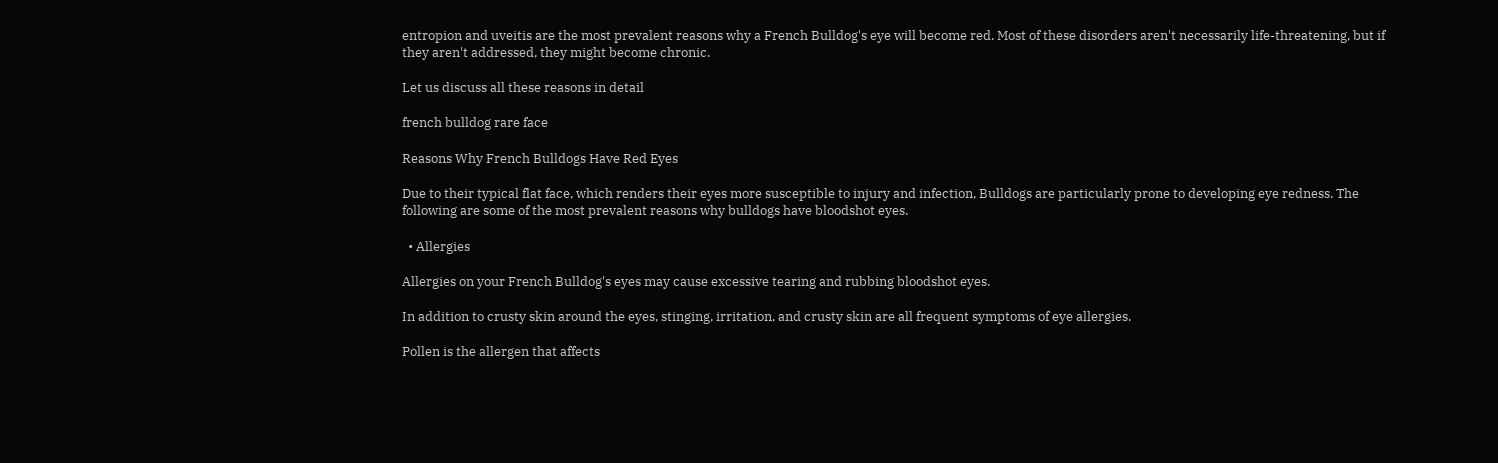entropion and uveitis are the most prevalent reasons why a French Bulldog's eye will become red. Most of these disorders aren't necessarily life-threatening, but if they aren't addressed, they might become chronic.

Let us discuss all these reasons in detail

french bulldog rare face

Reasons Why French Bulldogs Have Red Eyes

Due to their typical flat face, which renders their eyes more susceptible to injury and infection, Bulldogs are particularly prone to developing eye redness. The following are some of the most prevalent reasons why bulldogs have bloodshot eyes.

  • Allergies

Allergies on your French Bulldog's eyes may cause excessive tearing and rubbing bloodshot eyes.

In addition to crusty skin around the eyes, stinging, irritation, and crusty skin are all frequent symptoms of eye allergies.

Pollen is the allergen that affects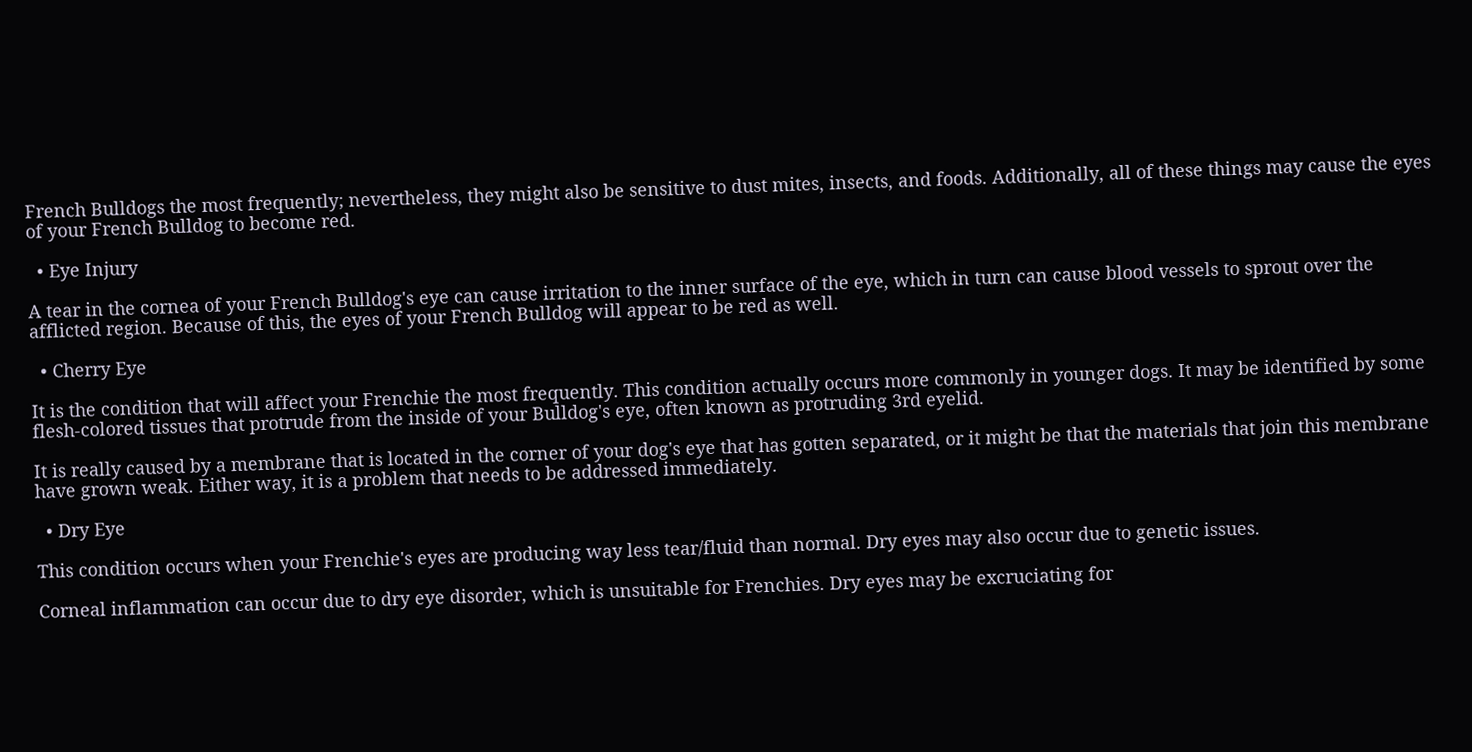French Bulldogs the most frequently; nevertheless, they might also be sensitive to dust mites, insects, and foods. Additionally, all of these things may cause the eyes of your French Bulldog to become red.

  • Eye Injury

A tear in the cornea of your French Bulldog's eye can cause irritation to the inner surface of the eye, which in turn can cause blood vessels to sprout over the afflicted region. Because of this, the eyes of your French Bulldog will appear to be red as well.

  • Cherry Eye

It is the condition that will affect your Frenchie the most frequently. This condition actually occurs more commonly in younger dogs. It may be identified by some flesh-colored tissues that protrude from the inside of your Bulldog's eye, often known as protruding 3rd eyelid.

It is really caused by a membrane that is located in the corner of your dog's eye that has gotten separated, or it might be that the materials that join this membrane have grown weak. Either way, it is a problem that needs to be addressed immediately.

  • Dry Eye

This condition occurs when your Frenchie's eyes are producing way less tear/fluid than normal. Dry eyes may also occur due to genetic issues.

Corneal inflammation can occur due to dry eye disorder, which is unsuitable for Frenchies. Dry eyes may be excruciating for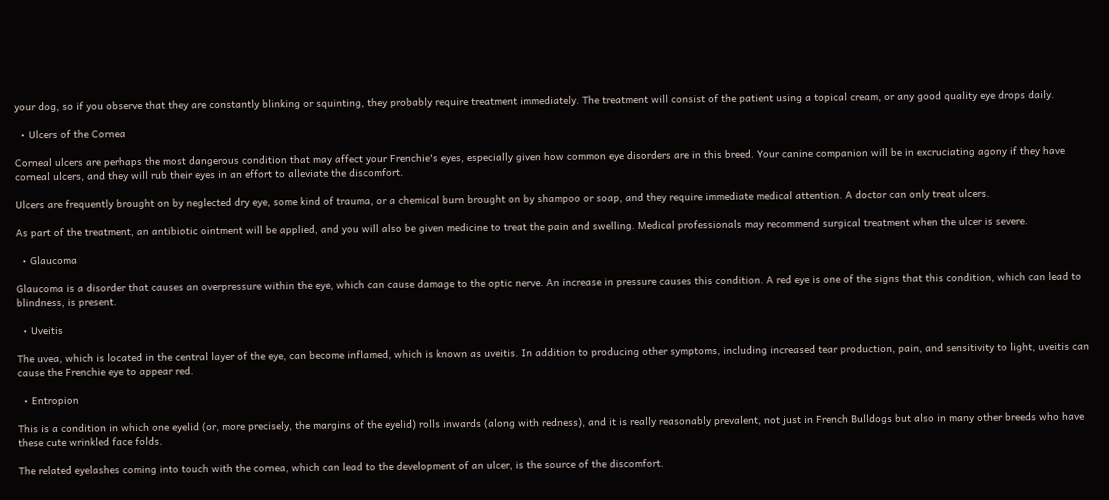your dog, so if you observe that they are constantly blinking or squinting, they probably require treatment immediately. The treatment will consist of the patient using a topical cream, or any good quality eye drops daily.

  • Ulcers of the Cornea

Corneal ulcers are perhaps the most dangerous condition that may affect your Frenchie's eyes, especially given how common eye disorders are in this breed. Your canine companion will be in excruciating agony if they have corneal ulcers, and they will rub their eyes in an effort to alleviate the discomfort.

Ulcers are frequently brought on by neglected dry eye, some kind of trauma, or a chemical burn brought on by shampoo or soap, and they require immediate medical attention. A doctor can only treat ulcers.

As part of the treatment, an antibiotic ointment will be applied, and you will also be given medicine to treat the pain and swelling. Medical professionals may recommend surgical treatment when the ulcer is severe.

  • Glaucoma

Glaucoma is a disorder that causes an overpressure within the eye, which can cause damage to the optic nerve. An increase in pressure causes this condition. A red eye is one of the signs that this condition, which can lead to blindness, is present.

  • Uveitis

The uvea, which is located in the central layer of the eye, can become inflamed, which is known as uveitis. In addition to producing other symptoms, including increased tear production, pain, and sensitivity to light, uveitis can cause the Frenchie eye to appear red.

  • Entropion

This is a condition in which one eyelid (or, more precisely, the margins of the eyelid) rolls inwards (along with redness), and it is really reasonably prevalent, not just in French Bulldogs but also in many other breeds who have these cute wrinkled face folds.

The related eyelashes coming into touch with the cornea, which can lead to the development of an ulcer, is the source of the discomfort.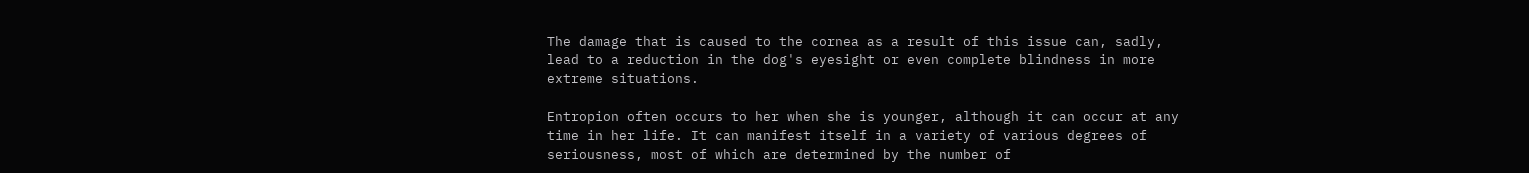The damage that is caused to the cornea as a result of this issue can, sadly, lead to a reduction in the dog's eyesight or even complete blindness in more extreme situations.

Entropion often occurs to her when she is younger, although it can occur at any time in her life. It can manifest itself in a variety of various degrees of seriousness, most of which are determined by the number of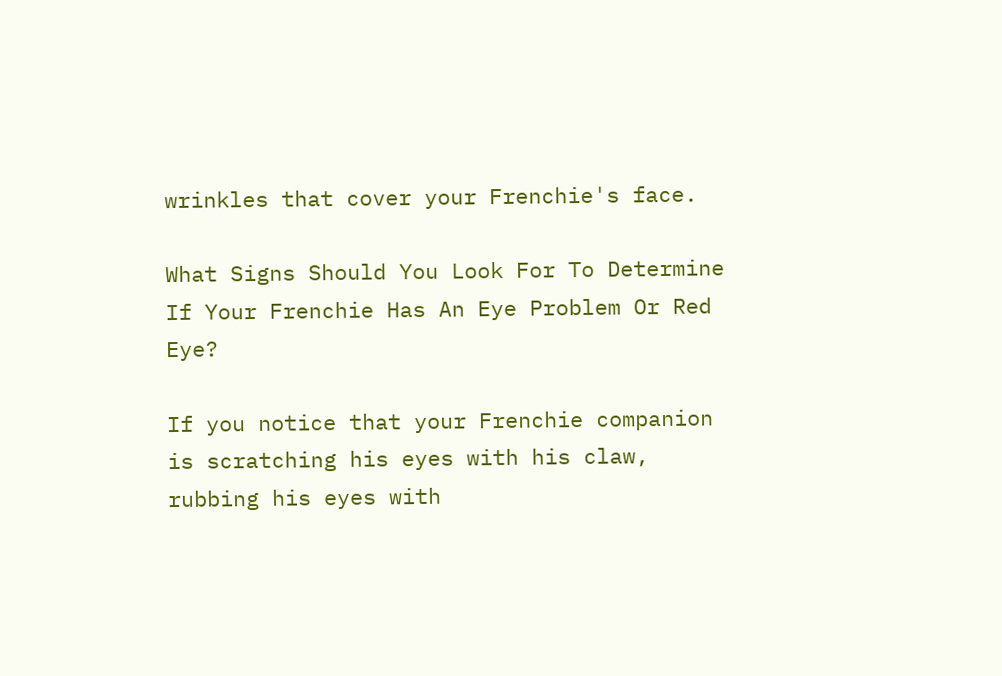wrinkles that cover your Frenchie's face.

What Signs Should You Look For To Determine If Your Frenchie Has An Eye Problem Or Red Eye?

If you notice that your Frenchie companion is scratching his eyes with his claw, rubbing his eyes with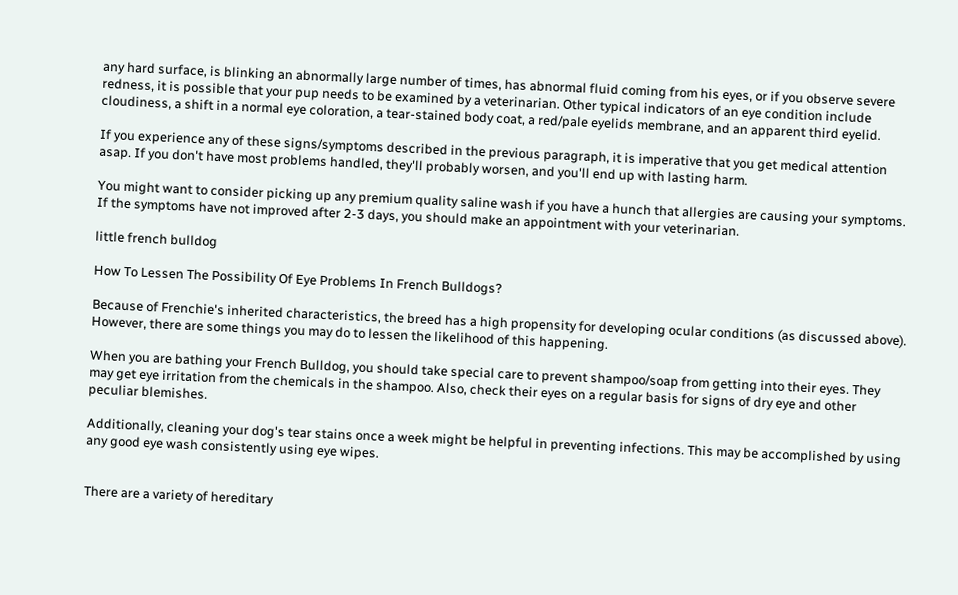any hard surface, is blinking an abnormally large number of times, has abnormal fluid coming from his eyes, or if you observe severe redness, it is possible that your pup needs to be examined by a veterinarian. Other typical indicators of an eye condition include cloudiness, a shift in a normal eye coloration, a tear-stained body coat, a red/pale eyelids membrane, and an apparent third eyelid.

If you experience any of these signs/symptoms described in the previous paragraph, it is imperative that you get medical attention asap. If you don't have most problems handled, they'll probably worsen, and you'll end up with lasting harm.

You might want to consider picking up any premium quality saline wash if you have a hunch that allergies are causing your symptoms. If the symptoms have not improved after 2-3 days, you should make an appointment with your veterinarian.

little french bulldog

How To Lessen The Possibility Of Eye Problems In French Bulldogs?

Because of Frenchie's inherited characteristics, the breed has a high propensity for developing ocular conditions (as discussed above). However, there are some things you may do to lessen the likelihood of this happening.

When you are bathing your French Bulldog, you should take special care to prevent shampoo/soap from getting into their eyes. They may get eye irritation from the chemicals in the shampoo. Also, check their eyes on a regular basis for signs of dry eye and other peculiar blemishes.

Additionally, cleaning your dog's tear stains once a week might be helpful in preventing infections. This may be accomplished by using any good eye wash consistently using eye wipes.


There are a variety of hereditary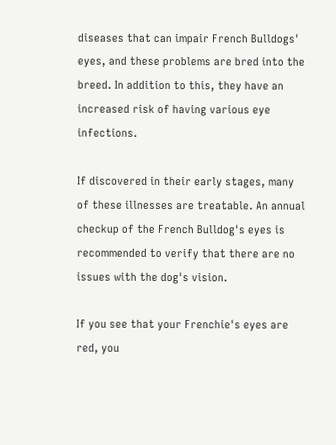diseases that can impair French Bulldogs' eyes, and these problems are bred into the breed. In addition to this, they have an increased risk of having various eye infections.

If discovered in their early stages, many of these illnesses are treatable. An annual checkup of the French Bulldog's eyes is recommended to verify that there are no issues with the dog's vision.

If you see that your Frenchie's eyes are red, you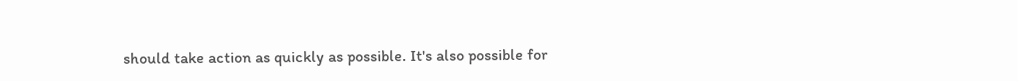should take action as quickly as possible. It's also possible for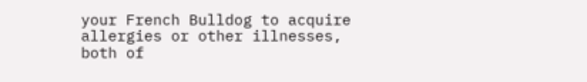your French Bulldog to acquire allergies or other illnesses, both of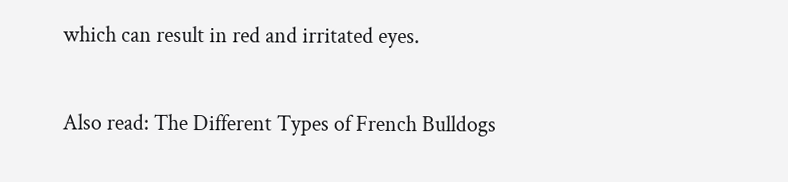which can result in red and irritated eyes.

Also read: The Different Types of French Bulldogs